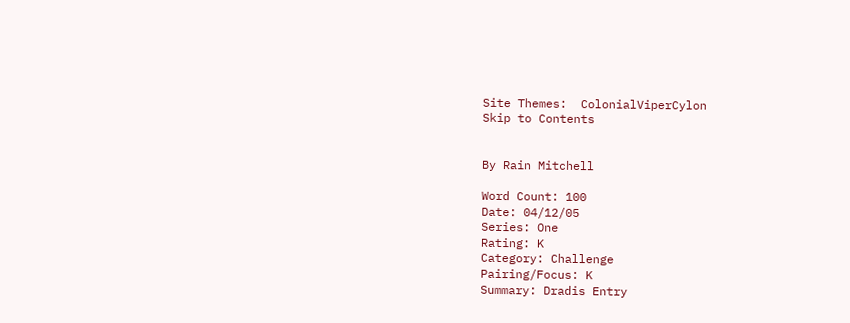Site Themes:  ColonialViperCylon
Skip to Contents


By Rain Mitchell

Word Count: 100
Date: 04/12/05
Series: One
Rating: K
Category: Challenge
Pairing/Focus: K
Summary: Dradis Entry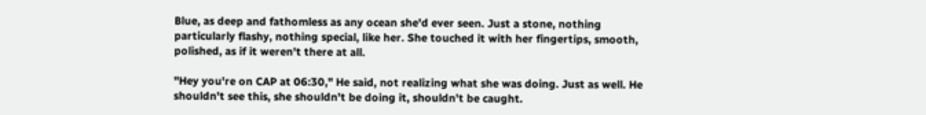Blue, as deep and fathomless as any ocean she'd ever seen. Just a stone, nothing particularly flashy, nothing special, like her. She touched it with her fingertips, smooth, polished, as if it weren't there at all.

"Hey you're on CAP at 06:30," He said, not realizing what she was doing. Just as well. He shouldn't see this, she shouldn't be doing it, shouldn't be caught.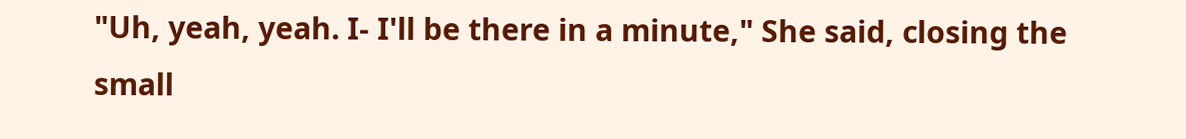"Uh, yeah, yeah. I- I'll be there in a minute," She said, closing the small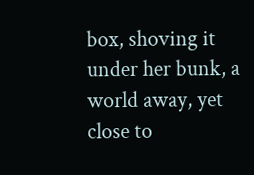box, shoving it under her bunk, a world away, yet close to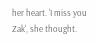her heart. 'I miss you Zak', she thought.